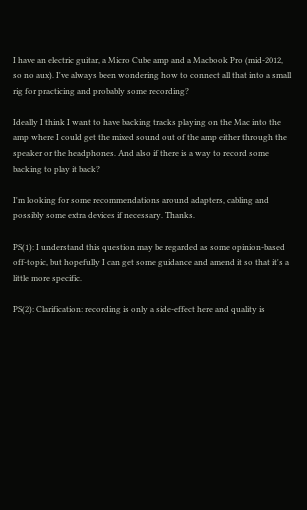I have an electric guitar, a Micro Cube amp and a Macbook Pro (mid-2012, so no aux). I've always been wondering how to connect all that into a small rig for practicing and probably some recording?

Ideally I think I want to have backing tracks playing on the Mac into the amp where I could get the mixed sound out of the amp either through the speaker or the headphones. And also if there is a way to record some backing to play it back?

I'm looking for some recommendations around adapters, cabling and possibly some extra devices if necessary. Thanks.

PS(1): I understand this question may be regarded as some opinion-based off-topic, but hopefully I can get some guidance and amend it so that it's a little more specific.

PS(2): Clarification: recording is only a side-effect here and quality is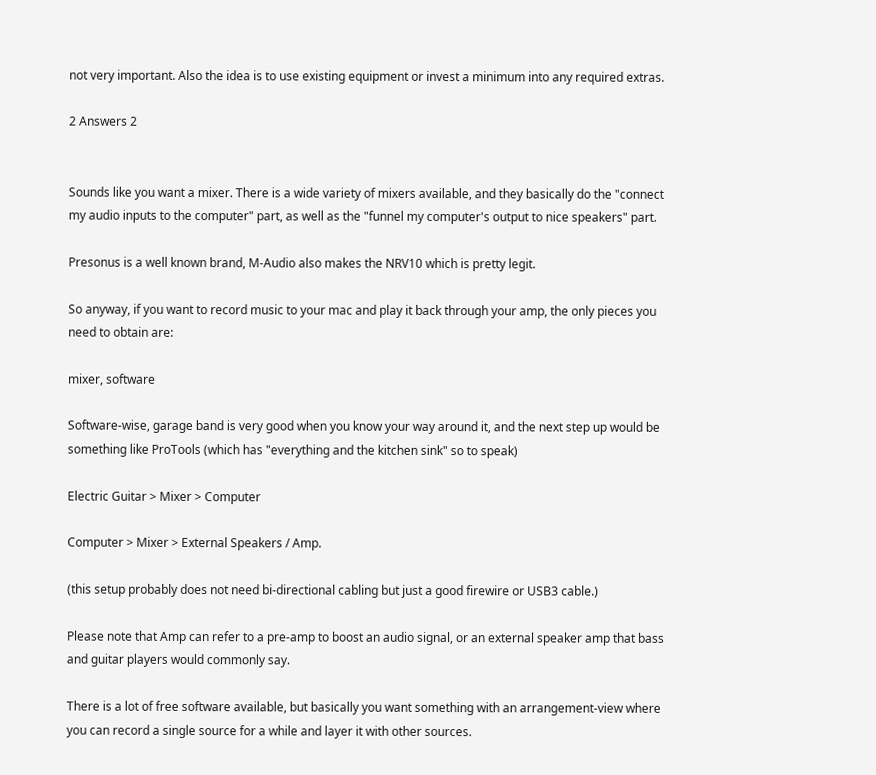not very important. Also the idea is to use existing equipment or invest a minimum into any required extras.

2 Answers 2


Sounds like you want a mixer. There is a wide variety of mixers available, and they basically do the "connect my audio inputs to the computer" part, as well as the "funnel my computer's output to nice speakers" part.

Presonus is a well known brand, M-Audio also makes the NRV10 which is pretty legit.

So anyway, if you want to record music to your mac and play it back through your amp, the only pieces you need to obtain are:

mixer, software

Software-wise, garage band is very good when you know your way around it, and the next step up would be something like ProTools (which has "everything and the kitchen sink" so to speak)

Electric Guitar > Mixer > Computer

Computer > Mixer > External Speakers / Amp.

(this setup probably does not need bi-directional cabling but just a good firewire or USB3 cable.)

Please note that Amp can refer to a pre-amp to boost an audio signal, or an external speaker amp that bass and guitar players would commonly say.

There is a lot of free software available, but basically you want something with an arrangement-view where you can record a single source for a while and layer it with other sources.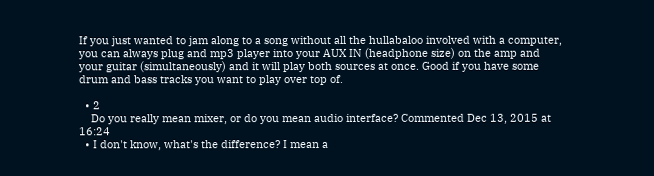If you just wanted to jam along to a song without all the hullabaloo involved with a computer, you can always plug and mp3 player into your AUX IN (headphone size) on the amp and your guitar (simultaneously) and it will play both sources at once. Good if you have some drum and bass tracks you want to play over top of.

  • 2
    Do you really mean mixer, or do you mean audio interface? Commented Dec 13, 2015 at 16:24
  • I don't know, what's the difference? I mean a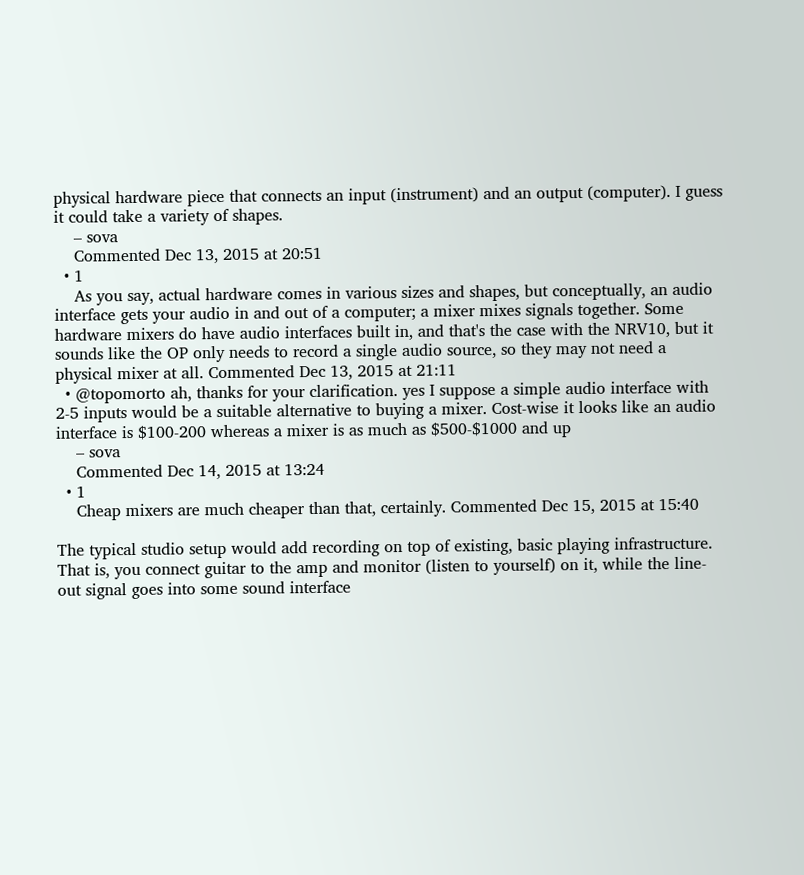physical hardware piece that connects an input (instrument) and an output (computer). I guess it could take a variety of shapes.
    – sova
    Commented Dec 13, 2015 at 20:51
  • 1
    As you say, actual hardware comes in various sizes and shapes, but conceptually, an audio interface gets your audio in and out of a computer; a mixer mixes signals together. Some hardware mixers do have audio interfaces built in, and that's the case with the NRV10, but it sounds like the OP only needs to record a single audio source, so they may not need a physical mixer at all. Commented Dec 13, 2015 at 21:11
  • @topomorto ah, thanks for your clarification. yes I suppose a simple audio interface with 2-5 inputs would be a suitable alternative to buying a mixer. Cost-wise it looks like an audio interface is $100-200 whereas a mixer is as much as $500-$1000 and up
    – sova
    Commented Dec 14, 2015 at 13:24
  • 1
    Cheap mixers are much cheaper than that, certainly. Commented Dec 15, 2015 at 15:40

The typical studio setup would add recording on top of existing, basic playing infrastructure. That is, you connect guitar to the amp and monitor (listen to yourself) on it, while the line-out signal goes into some sound interface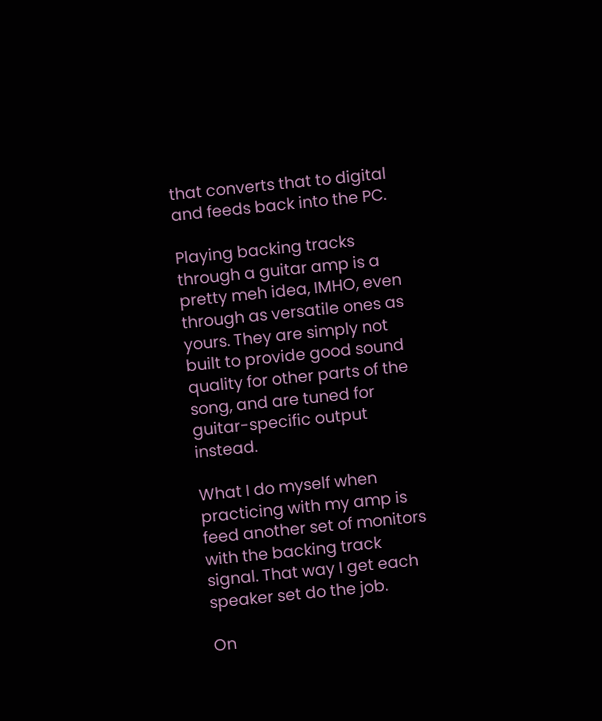that converts that to digital and feeds back into the PC.

Playing backing tracks through a guitar amp is a pretty meh idea, IMHO, even through as versatile ones as yours. They are simply not built to provide good sound quality for other parts of the song, and are tuned for guitar-specific output instead.

What I do myself when practicing with my amp is feed another set of monitors with the backing track signal. That way I get each speaker set do the job.

On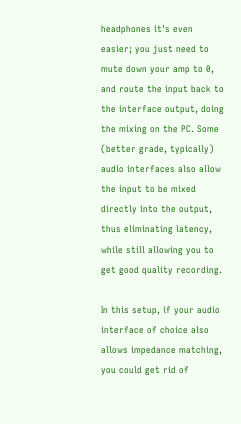headphones it's even easier; you just need to mute down your amp to 0, and route the input back to the interface output, doing the mixing on the PC. Some (better grade, typically) audio interfaces also allow the input to be mixed directly into the output, thus eliminating latency, while still allowing you to get good quality recording.

In this setup, if your audio interface of choice also allows impedance matching, you could get rid of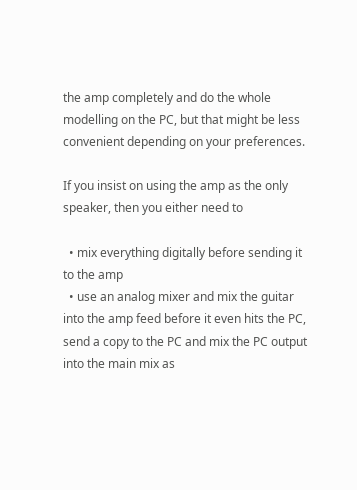the amp completely and do the whole modelling on the PC, but that might be less convenient depending on your preferences.

If you insist on using the amp as the only speaker, then you either need to

  • mix everything digitally before sending it to the amp
  • use an analog mixer and mix the guitar into the amp feed before it even hits the PC, send a copy to the PC and mix the PC output into the main mix as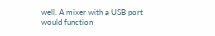well. A mixer with a USB port would function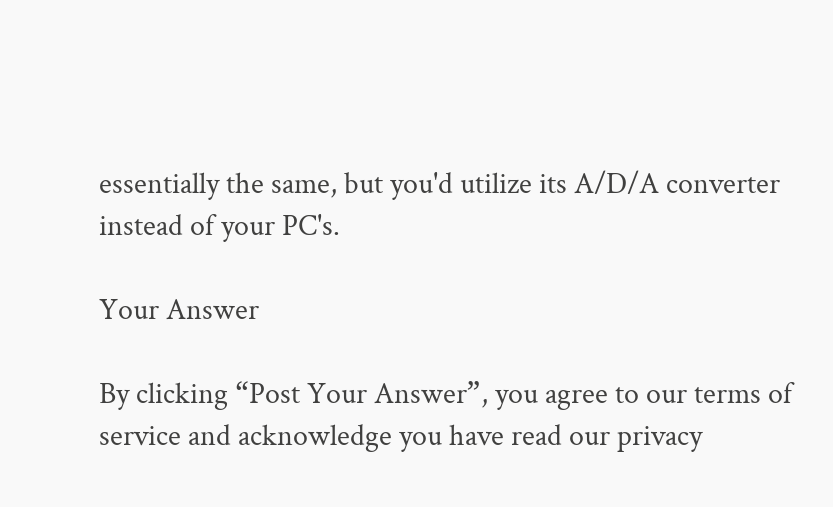essentially the same, but you'd utilize its A/D/A converter instead of your PC's.

Your Answer

By clicking “Post Your Answer”, you agree to our terms of service and acknowledge you have read our privacy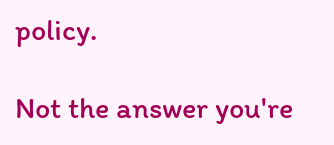policy.

Not the answer you're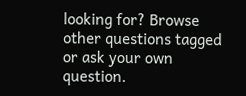looking for? Browse other questions tagged or ask your own question.